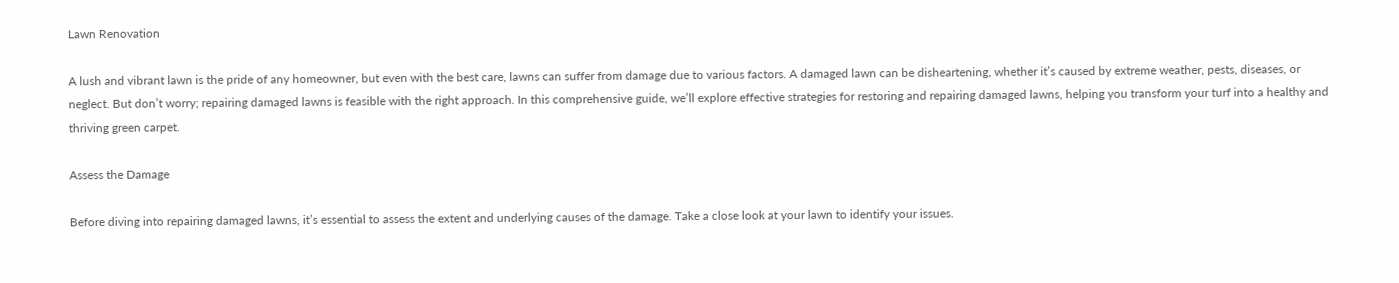Lawn Renovation

A lush and vibrant lawn is the pride of any homeowner, but even with the best care, lawns can suffer from damage due to various factors. A damaged lawn can be disheartening, whether it’s caused by extreme weather, pests, diseases, or neglect. But don’t worry; repairing damaged lawns is feasible with the right approach. In this comprehensive guide, we’ll explore effective strategies for restoring and repairing damaged lawns, helping you transform your turf into a healthy and thriving green carpet.

Assess the Damage

Before diving into repairing damaged lawns, it’s essential to assess the extent and underlying causes of the damage. Take a close look at your lawn to identify your issues.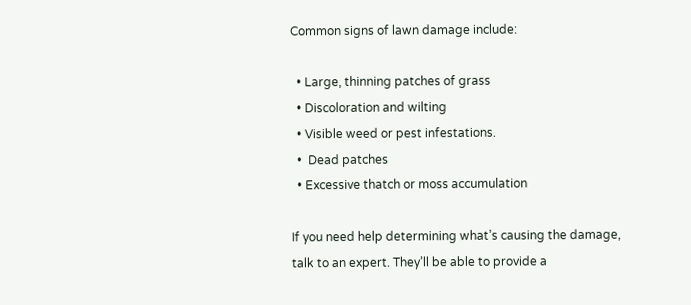Common signs of lawn damage include:

  • Large, thinning patches of grass
  • Discoloration and wilting
  • Visible weed or pest infestations.
  •  Dead patches
  • Excessive thatch or moss accumulation

If you need help determining what’s causing the damage, talk to an expert. They’ll be able to provide a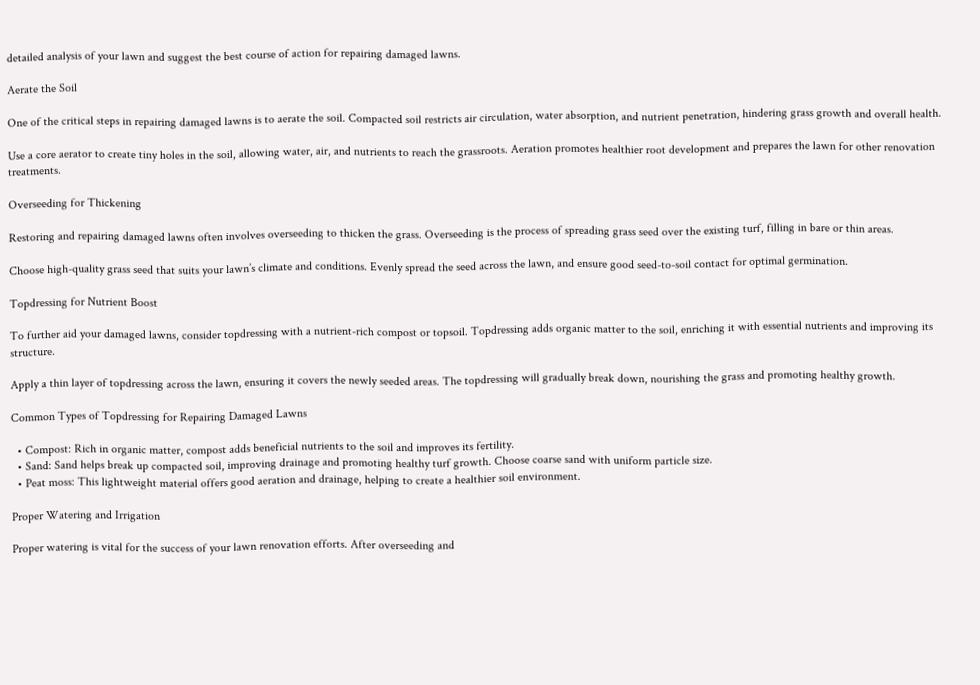detailed analysis of your lawn and suggest the best course of action for repairing damaged lawns.

Aerate the Soil

One of the critical steps in repairing damaged lawns is to aerate the soil. Compacted soil restricts air circulation, water absorption, and nutrient penetration, hindering grass growth and overall health.

Use a core aerator to create tiny holes in the soil, allowing water, air, and nutrients to reach the grassroots. Aeration promotes healthier root development and prepares the lawn for other renovation treatments.

Overseeding for Thickening

Restoring and repairing damaged lawns often involves overseeding to thicken the grass. Overseeding is the process of spreading grass seed over the existing turf, filling in bare or thin areas.

Choose high-quality grass seed that suits your lawn’s climate and conditions. Evenly spread the seed across the lawn, and ensure good seed-to-soil contact for optimal germination.

Topdressing for Nutrient Boost

To further aid your damaged lawns, consider topdressing with a nutrient-rich compost or topsoil. Topdressing adds organic matter to the soil, enriching it with essential nutrients and improving its structure.

Apply a thin layer of topdressing across the lawn, ensuring it covers the newly seeded areas. The topdressing will gradually break down, nourishing the grass and promoting healthy growth.

Common Types of Topdressing for Repairing Damaged Lawns

  • Compost: Rich in organic matter, compost adds beneficial nutrients to the soil and improves its fertility.
  • Sand: Sand helps break up compacted soil, improving drainage and promoting healthy turf growth. Choose coarse sand with uniform particle size.
  • Peat moss: This lightweight material offers good aeration and drainage, helping to create a healthier soil environment.

Proper Watering and Irrigation

Proper watering is vital for the success of your lawn renovation efforts. After overseeding and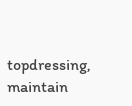topdressing, maintain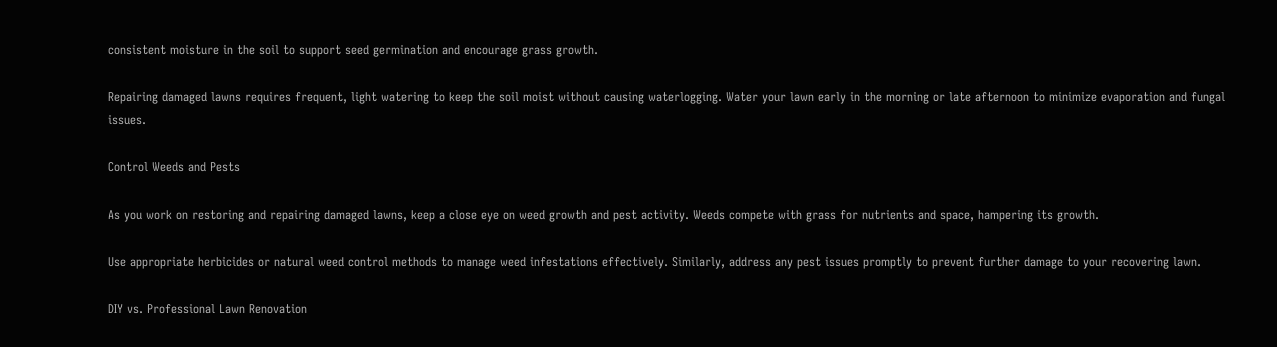consistent moisture in the soil to support seed germination and encourage grass growth.

Repairing damaged lawns requires frequent, light watering to keep the soil moist without causing waterlogging. Water your lawn early in the morning or late afternoon to minimize evaporation and fungal issues.

Control Weeds and Pests

As you work on restoring and repairing damaged lawns, keep a close eye on weed growth and pest activity. Weeds compete with grass for nutrients and space, hampering its growth.

Use appropriate herbicides or natural weed control methods to manage weed infestations effectively. Similarly, address any pest issues promptly to prevent further damage to your recovering lawn.

DIY vs. Professional Lawn Renovation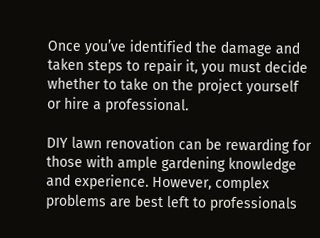Once you’ve identified the damage and taken steps to repair it, you must decide whether to take on the project yourself or hire a professional.

DIY lawn renovation can be rewarding for those with ample gardening knowledge and experience. However, complex problems are best left to professionals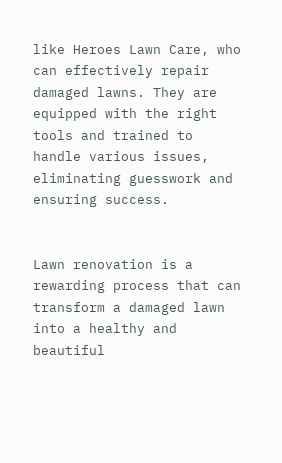like Heroes Lawn Care, who can effectively repair damaged lawns. They are equipped with the right tools and trained to handle various issues, eliminating guesswork and ensuring success.


Lawn renovation is a rewarding process that can transform a damaged lawn into a healthy and beautiful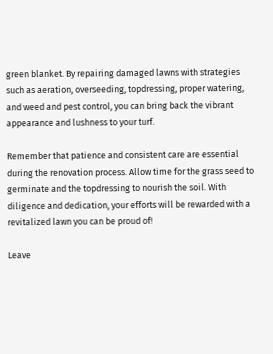green blanket. By repairing damaged lawns with strategies such as aeration, overseeding, topdressing, proper watering, and weed and pest control, you can bring back the vibrant appearance and lushness to your turf.

Remember that patience and consistent care are essential during the renovation process. Allow time for the grass seed to germinate and the topdressing to nourish the soil. With diligence and dedication, your efforts will be rewarded with a revitalized lawn you can be proud of!

Leave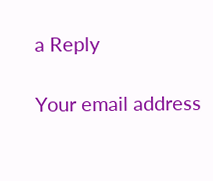a Reply

Your email address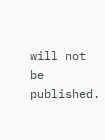will not be published.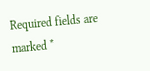Required fields are marked *